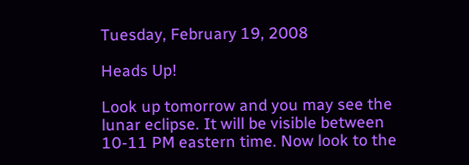Tuesday, February 19, 2008

Heads Up!

Look up tomorrow and you may see the lunar eclipse. It will be visible between 10-11 PM eastern time. Now look to the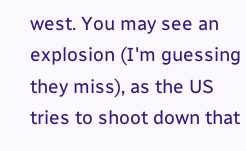west. You may see an explosion (I'm guessing they miss), as the US tries to shoot down that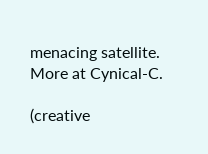menacing satellite. More at Cynical-C.

(creative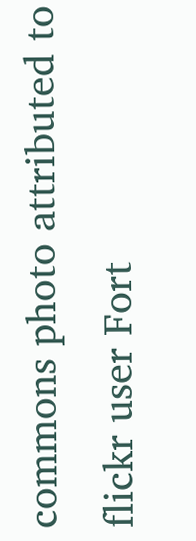commons photo attributed to flickr user Fort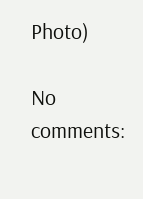Photo)

No comments: